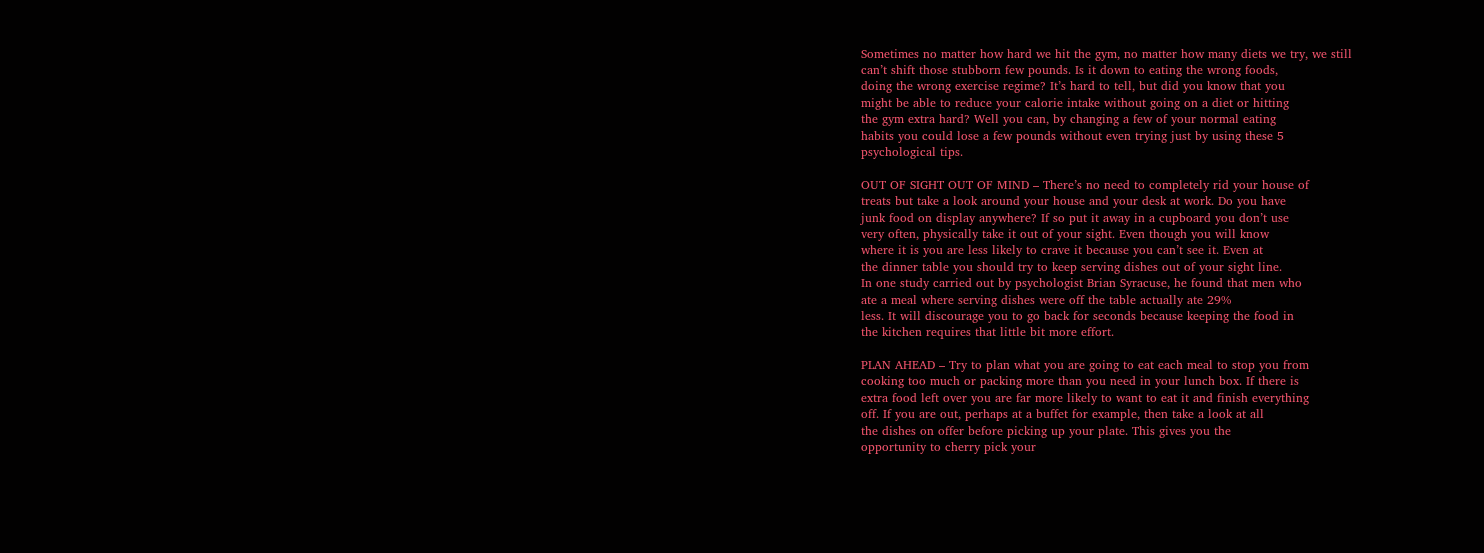Sometimes no matter how hard we hit the gym, no matter how many diets we try, we still
can’t shift those stubborn few pounds. Is it down to eating the wrong foods,
doing the wrong exercise regime? It’s hard to tell, but did you know that you
might be able to reduce your calorie intake without going on a diet or hitting
the gym extra hard? Well you can, by changing a few of your normal eating
habits you could lose a few pounds without even trying just by using these 5
psychological tips.

OUT OF SIGHT OUT OF MIND – There’s no need to completely rid your house of
treats but take a look around your house and your desk at work. Do you have
junk food on display anywhere? If so put it away in a cupboard you don’t use
very often, physically take it out of your sight. Even though you will know
where it is you are less likely to crave it because you can’t see it. Even at
the dinner table you should try to keep serving dishes out of your sight line.
In one study carried out by psychologist Brian Syracuse, he found that men who
ate a meal where serving dishes were off the table actually ate 29%
less. It will discourage you to go back for seconds because keeping the food in
the kitchen requires that little bit more effort.

PLAN AHEAD – Try to plan what you are going to eat each meal to stop you from
cooking too much or packing more than you need in your lunch box. If there is
extra food left over you are far more likely to want to eat it and finish everything
off. If you are out, perhaps at a buffet for example, then take a look at all
the dishes on offer before picking up your plate. This gives you the
opportunity to cherry pick your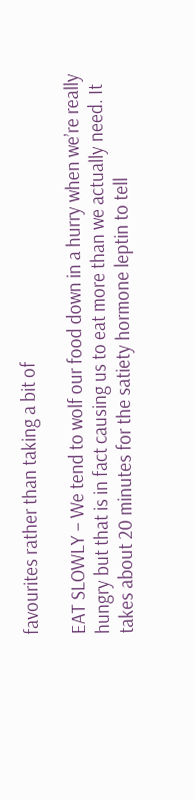favourites rather than taking a bit of

EAT SLOWLY – We tend to wolf our food down in a hurry when we’re really
hungry but that is in fact causing us to eat more than we actually need. It
takes about 20 minutes for the satiety hormone leptin to tell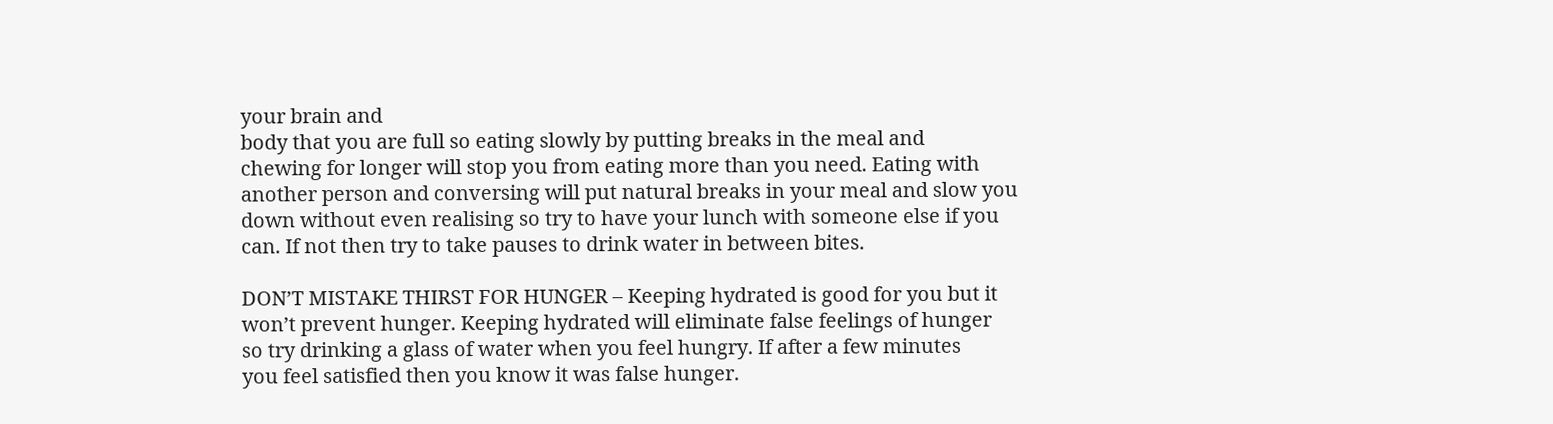your brain and
body that you are full so eating slowly by putting breaks in the meal and
chewing for longer will stop you from eating more than you need. Eating with
another person and conversing will put natural breaks in your meal and slow you
down without even realising so try to have your lunch with someone else if you
can. If not then try to take pauses to drink water in between bites.

DON’T MISTAKE THIRST FOR HUNGER – Keeping hydrated is good for you but it
won’t prevent hunger. Keeping hydrated will eliminate false feelings of hunger
so try drinking a glass of water when you feel hungry. If after a few minutes
you feel satisfied then you know it was false hunger.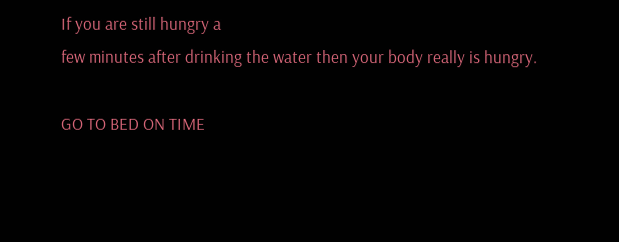If you are still hungry a
few minutes after drinking the water then your body really is hungry.

GO TO BED ON TIME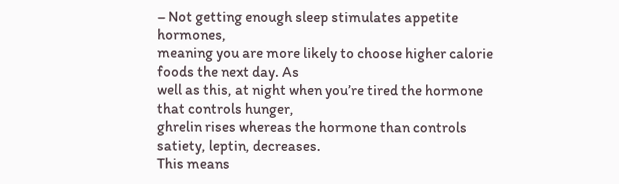– Not getting enough sleep stimulates appetite hormones,
meaning you are more likely to choose higher calorie foods the next day. As
well as this, at night when you’re tired the hormone that controls hunger,
ghrelin rises whereas the hormone than controls satiety, leptin, decreases.
This means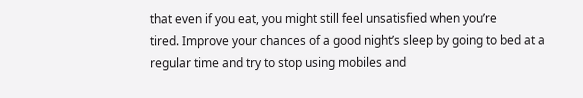that even if you eat, you might still feel unsatisfied when you’re
tired. Improve your chances of a good night’s sleep by going to bed at a
regular time and try to stop using mobiles and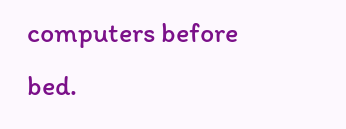computers before bed.